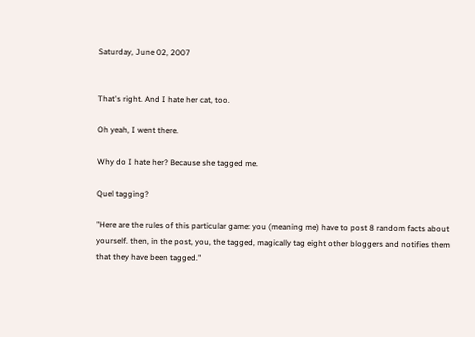Saturday, June 02, 2007


That's right. And I hate her cat, too.

Oh yeah, I went there.

Why do I hate her? Because she tagged me.

Quel tagging?

"Here are the rules of this particular game: you (meaning me) have to post 8 random facts about yourself. then, in the post, you, the tagged, magically tag eight other bloggers and notifies them that they have been tagged."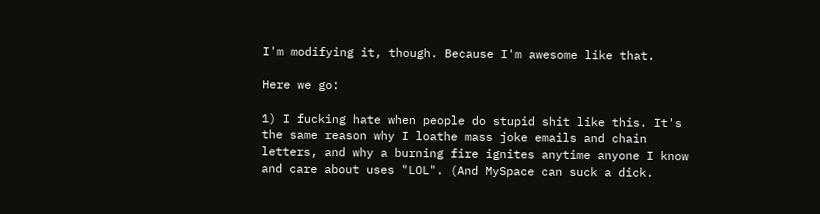I'm modifying it, though. Because I'm awesome like that.

Here we go:

1) I fucking hate when people do stupid shit like this. It's the same reason why I loathe mass joke emails and chain letters, and why a burning fire ignites anytime anyone I know and care about uses "LOL". (And MySpace can suck a dick.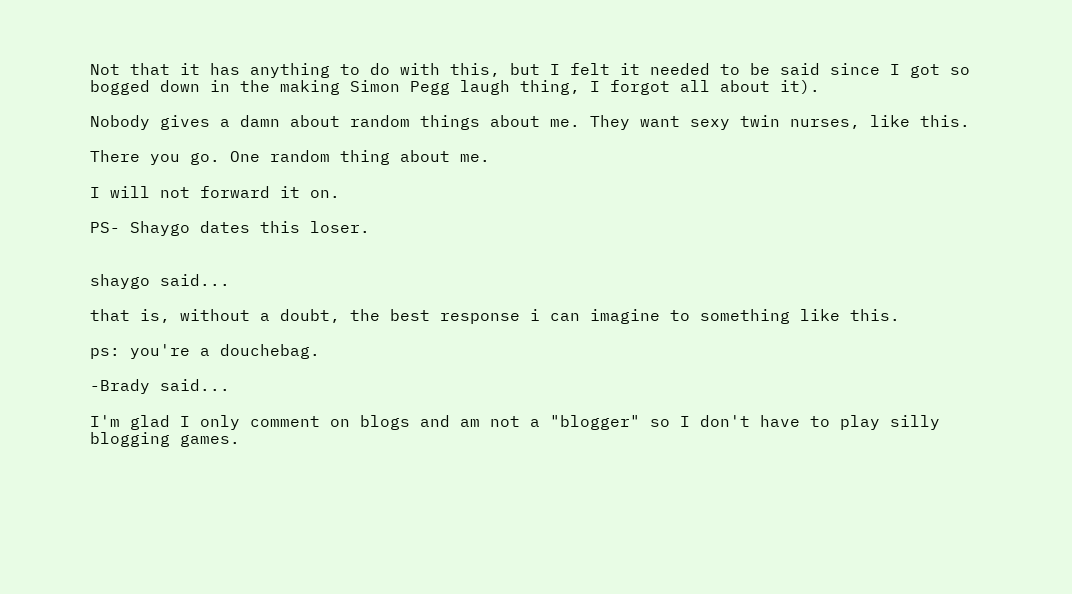Not that it has anything to do with this, but I felt it needed to be said since I got so bogged down in the making Simon Pegg laugh thing, I forgot all about it).

Nobody gives a damn about random things about me. They want sexy twin nurses, like this.

There you go. One random thing about me.

I will not forward it on.

PS- Shaygo dates this loser.


shaygo said...

that is, without a doubt, the best response i can imagine to something like this.

ps: you're a douchebag.

-Brady said...

I'm glad I only comment on blogs and am not a "blogger" so I don't have to play silly blogging games.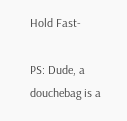Hold Fast-

PS: Dude, a douchebag is a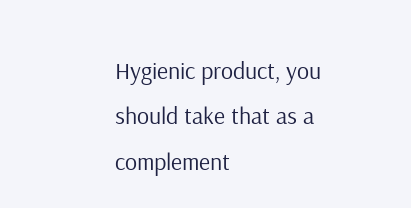Hygienic product, you should take that as a complement